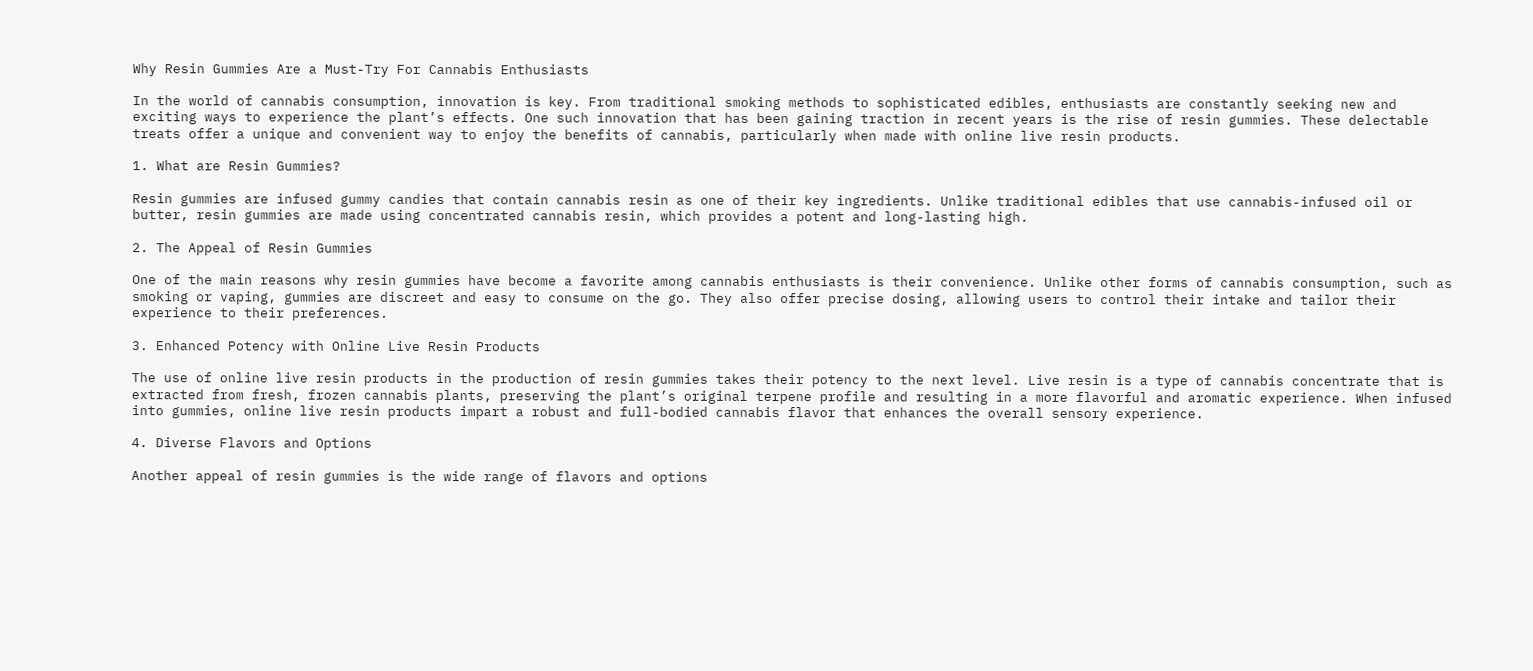Why Resin Gummies Are a Must-Try For Cannabis Enthusiasts

In the world of cannabis consumption, innovation is key. From traditional smoking methods to sophisticated edibles, enthusiasts are constantly seeking new and exciting ways to experience the plant’s effects. One such innovation that has been gaining traction in recent years is the rise of resin gummies. These delectable treats offer a unique and convenient way to enjoy the benefits of cannabis, particularly when made with online live resin products.

1. What are Resin Gummies?

Resin gummies are infused gummy candies that contain cannabis resin as one of their key ingredients. Unlike traditional edibles that use cannabis-infused oil or butter, resin gummies are made using concentrated cannabis resin, which provides a potent and long-lasting high.

2. The Appeal of Resin Gummies

One of the main reasons why resin gummies have become a favorite among cannabis enthusiasts is their convenience. Unlike other forms of cannabis consumption, such as smoking or vaping, gummies are discreet and easy to consume on the go. They also offer precise dosing, allowing users to control their intake and tailor their experience to their preferences.

3. Enhanced Potency with Online Live Resin Products

The use of online live resin products in the production of resin gummies takes their potency to the next level. Live resin is a type of cannabis concentrate that is extracted from fresh, frozen cannabis plants, preserving the plant’s original terpene profile and resulting in a more flavorful and aromatic experience. When infused into gummies, online live resin products impart a robust and full-bodied cannabis flavor that enhances the overall sensory experience.

4. Diverse Flavors and Options

Another appeal of resin gummies is the wide range of flavors and options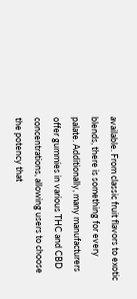available. From classic fruit flavors to exotic blends, there is something for every palate. Additionally, many manufacturers offer gummies in various THC and CBD concentrations, allowing users to choose the potency that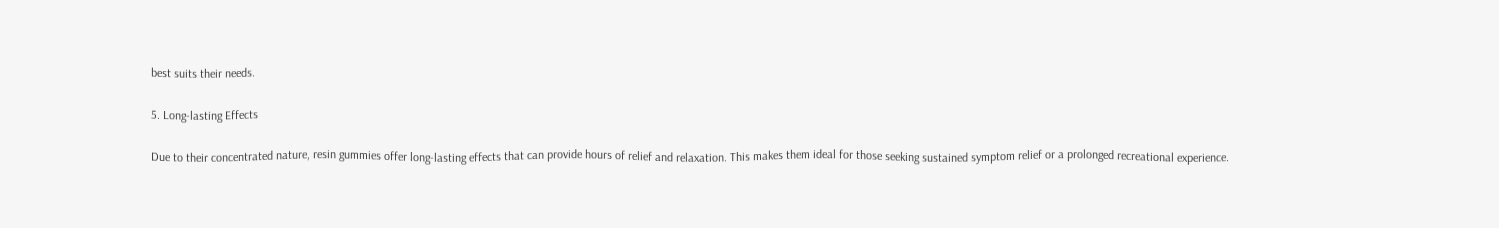best suits their needs.

5. Long-lasting Effects

Due to their concentrated nature, resin gummies offer long-lasting effects that can provide hours of relief and relaxation. This makes them ideal for those seeking sustained symptom relief or a prolonged recreational experience.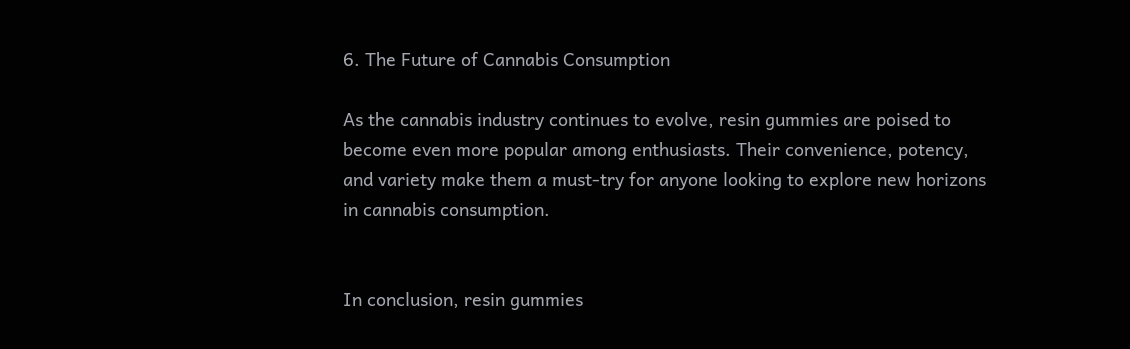6. The Future of Cannabis Consumption

As the cannabis industry continues to evolve, resin gummies are poised to become even more popular among enthusiasts. Their convenience, potency, and variety make them a must-try for anyone looking to explore new horizons in cannabis consumption.


In conclusion, resin gummies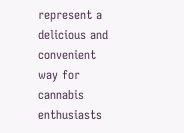represent a delicious and convenient way for cannabis enthusiasts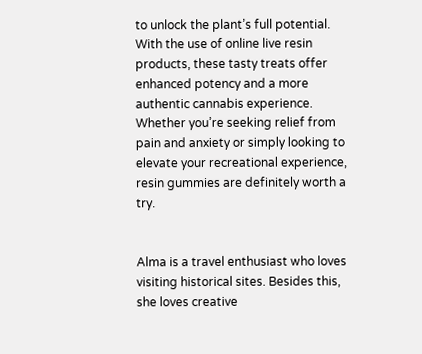to unlock the plant’s full potential. With the use of online live resin products, these tasty treats offer enhanced potency and a more authentic cannabis experience. Whether you’re seeking relief from pain and anxiety or simply looking to elevate your recreational experience, resin gummies are definitely worth a try.


Alma is a travel enthusiast who loves visiting historical sites. Besides this, she loves creative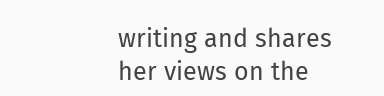writing and shares her views on the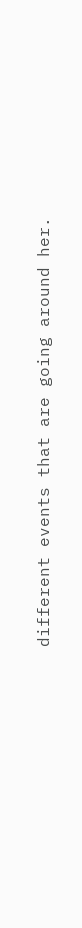different events that are going around her.